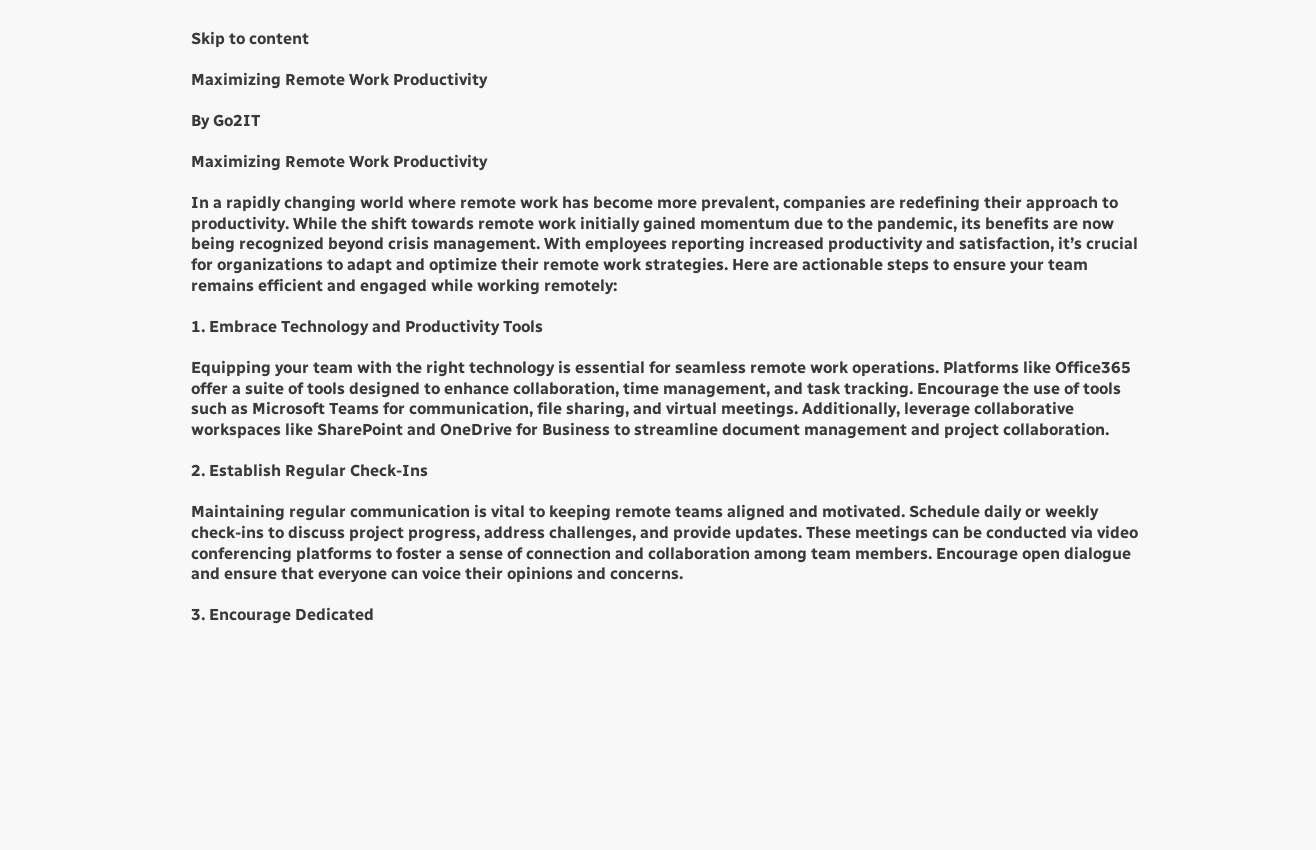Skip to content

Maximizing Remote Work Productivity

By Go2IT

Maximizing Remote Work Productivity

In a rapidly changing world where remote work has become more prevalent, companies are redefining their approach to productivity. While the shift towards remote work initially gained momentum due to the pandemic, its benefits are now being recognized beyond crisis management. With employees reporting increased productivity and satisfaction, it’s crucial for organizations to adapt and optimize their remote work strategies. Here are actionable steps to ensure your team remains efficient and engaged while working remotely:

1. Embrace Technology and Productivity Tools

Equipping your team with the right technology is essential for seamless remote work operations. Platforms like Office365 offer a suite of tools designed to enhance collaboration, time management, and task tracking. Encourage the use of tools such as Microsoft Teams for communication, file sharing, and virtual meetings. Additionally, leverage collaborative workspaces like SharePoint and OneDrive for Business to streamline document management and project collaboration.

2. Establish Regular Check-Ins

Maintaining regular communication is vital to keeping remote teams aligned and motivated. Schedule daily or weekly check-ins to discuss project progress, address challenges, and provide updates. These meetings can be conducted via video conferencing platforms to foster a sense of connection and collaboration among team members. Encourage open dialogue and ensure that everyone can voice their opinions and concerns.

3. Encourage Dedicated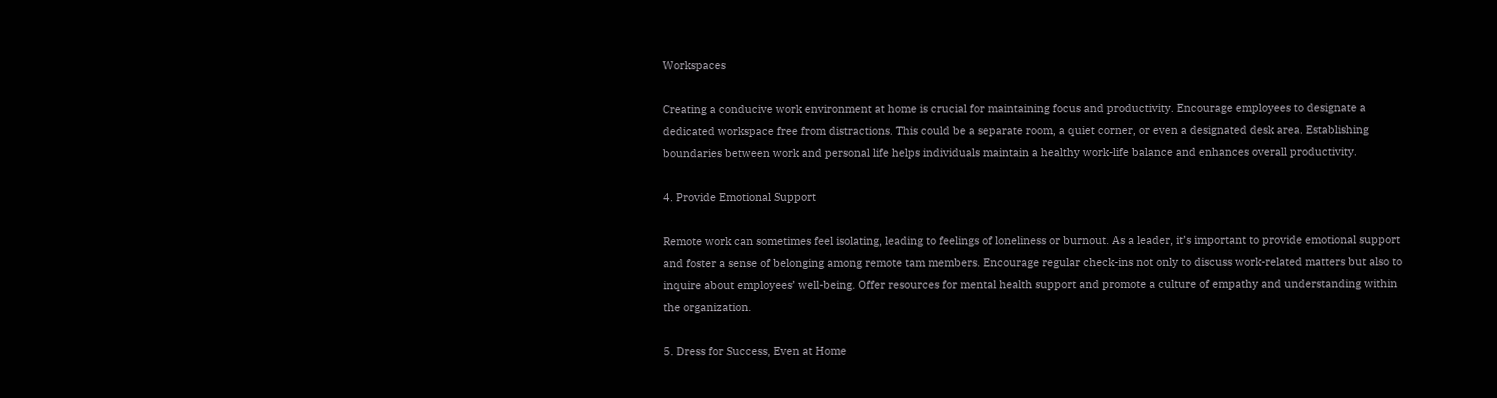Workspaces

Creating a conducive work environment at home is crucial for maintaining focus and productivity. Encourage employees to designate a dedicated workspace free from distractions. This could be a separate room, a quiet corner, or even a designated desk area. Establishing boundaries between work and personal life helps individuals maintain a healthy work-life balance and enhances overall productivity.

4. Provide Emotional Support

Remote work can sometimes feel isolating, leading to feelings of loneliness or burnout. As a leader, it’s important to provide emotional support and foster a sense of belonging among remote tam members. Encourage regular check-ins not only to discuss work-related matters but also to inquire about employees’ well-being. Offer resources for mental health support and promote a culture of empathy and understanding within the organization.

5. Dress for Success, Even at Home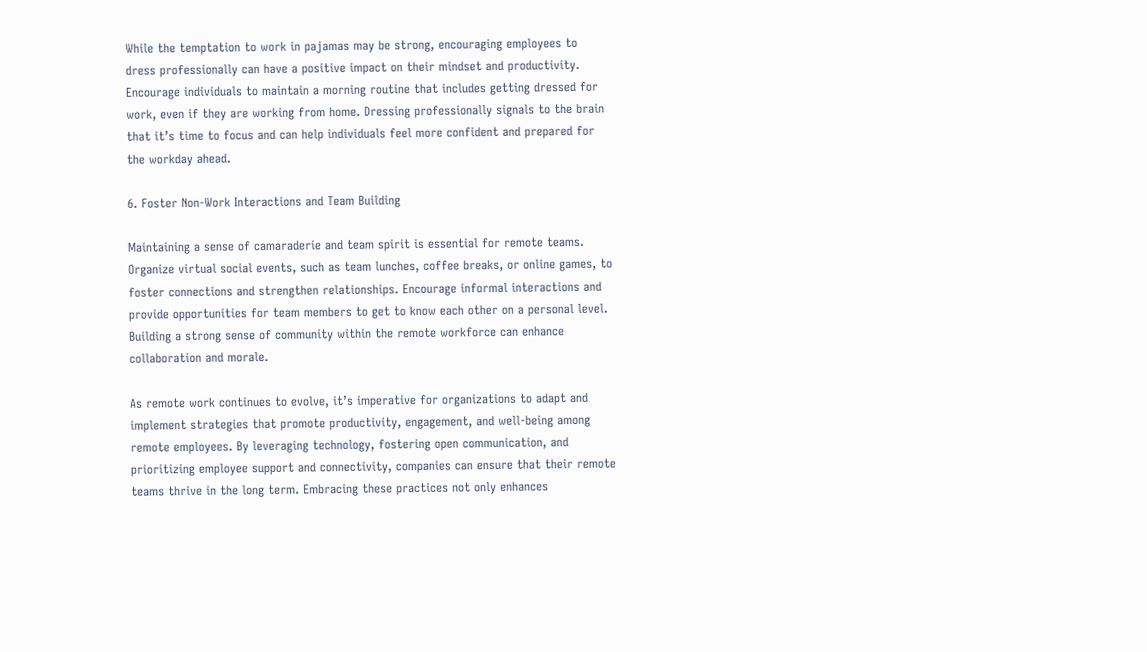While the temptation to work in pajamas may be strong, encouraging employees to dress professionally can have a positive impact on their mindset and productivity. Encourage individuals to maintain a morning routine that includes getting dressed for work, even if they are working from home. Dressing professionally signals to the brain that it’s time to focus and can help individuals feel more confident and prepared for the workday ahead.

6. Foster Non-Work Interactions and Team Building

Maintaining a sense of camaraderie and team spirit is essential for remote teams. Organize virtual social events, such as team lunches, coffee breaks, or online games, to foster connections and strengthen relationships. Encourage informal interactions and provide opportunities for team members to get to know each other on a personal level. Building a strong sense of community within the remote workforce can enhance collaboration and morale.

As remote work continues to evolve, it’s imperative for organizations to adapt and implement strategies that promote productivity, engagement, and well-being among remote employees. By leveraging technology, fostering open communication, and prioritizing employee support and connectivity, companies can ensure that their remote teams thrive in the long term. Embracing these practices not only enhances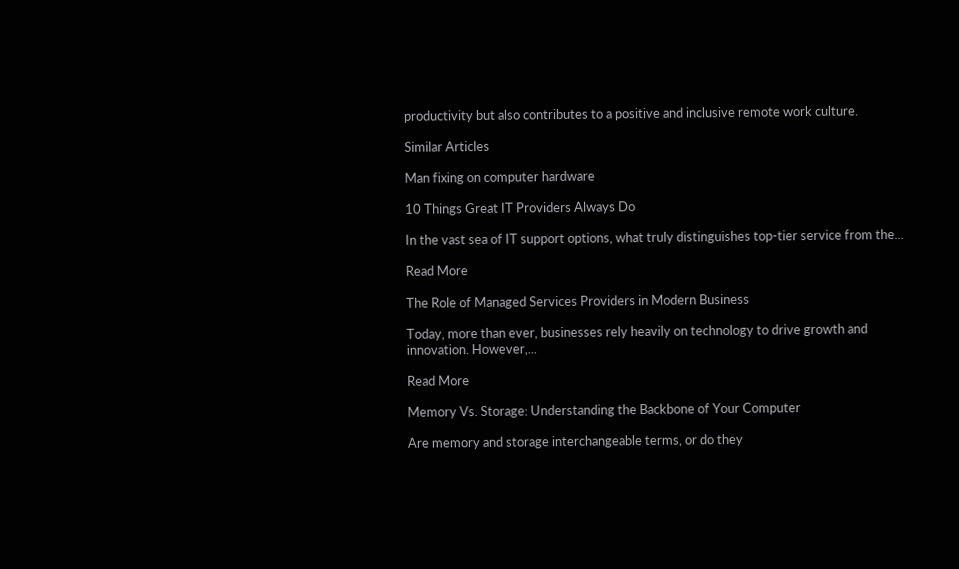productivity but also contributes to a positive and inclusive remote work culture.

Similar Articles

Man fixing on computer hardware

10 Things Great IT Providers Always Do

In the vast sea of IT support options, what truly distinguishes top-tier service from the...

Read More

The Role of Managed Services Providers in Modern Business

Today, more than ever, businesses rely heavily on technology to drive growth and innovation. However,...

Read More

Memory Vs. Storage: Understanding the Backbone of Your Computer

Are memory and storage interchangeable terms, or do they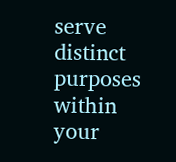serve distinct purposes within your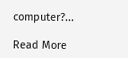computer?...

Read More